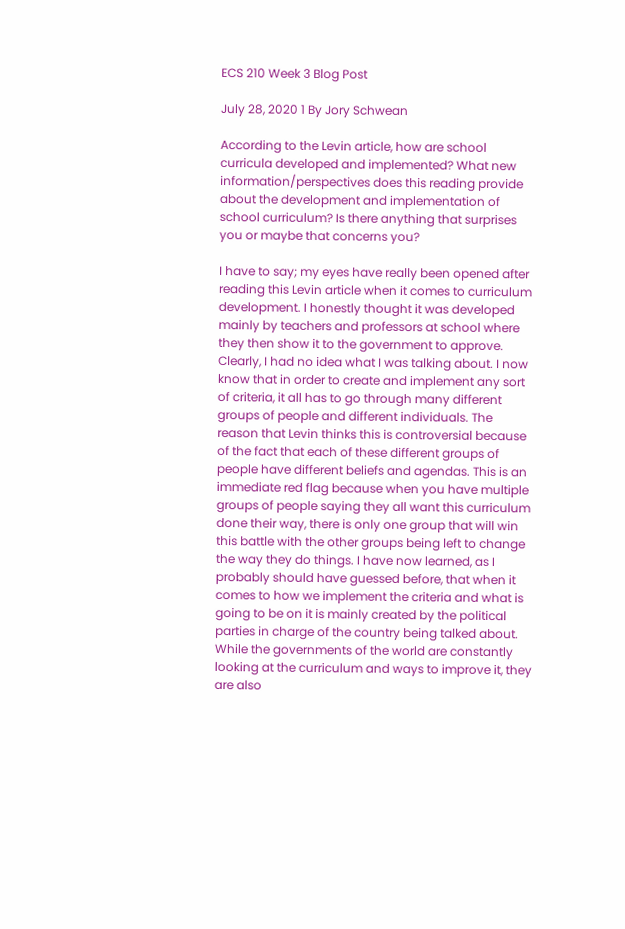ECS 210 Week 3 Blog Post

July 28, 2020 1 By Jory Schwean

According to the Levin article, how are school curricula developed and implemented? What new information/perspectives does this reading provide about the development and implementation of school curriculum? Is there anything that surprises you or maybe that concerns you?

I have to say; my eyes have really been opened after reading this Levin article when it comes to curriculum development. I honestly thought it was developed mainly by teachers and professors at school where they then show it to the government to approve. Clearly, I had no idea what I was talking about. I now know that in order to create and implement any sort of criteria, it all has to go through many different groups of people and different individuals. The reason that Levin thinks this is controversial because of the fact that each of these different groups of people have different beliefs and agendas. This is an immediate red flag because when you have multiple groups of people saying they all want this curriculum done their way, there is only one group that will win this battle with the other groups being left to change the way they do things. I have now learned, as I probably should have guessed before, that when it comes to how we implement the criteria and what is going to be on it is mainly created by the political parties in charge of the country being talked about. While the governments of the world are constantly looking at the curriculum and ways to improve it, they are also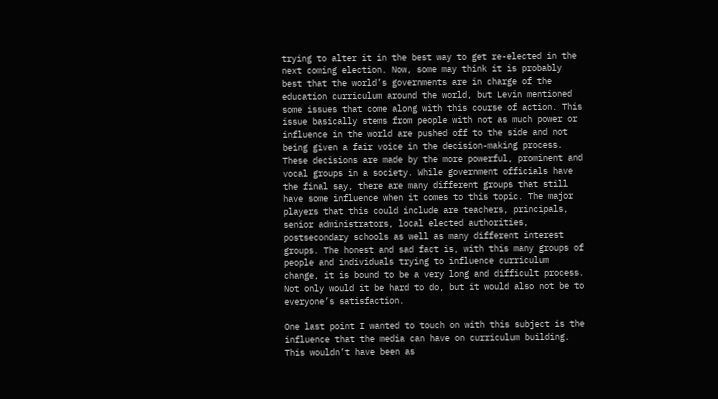trying to alter it in the best way to get re-elected in the next coming election. Now, some may think it is probably best that the world’s governments are in charge of the education curriculum around the world, but Levin mentioned some issues that come along with this course of action. This issue basically stems from people with not as much power or influence in the world are pushed off to the side and not being given a fair voice in the decision-making process. These decisions are made by the more powerful, prominent and vocal groups in a society. While government officials have the final say, there are many different groups that still have some influence when it comes to this topic. The major players that this could include are teachers, principals, senior administrators, local elected authorities, postsecondary schools as well as many different interest groups. The honest and sad fact is, with this many groups of people and individuals trying to influence curriculum change, it is bound to be a very long and difficult process. Not only would it be hard to do, but it would also not be to everyone’s satisfaction.

One last point I wanted to touch on with this subject is the influence that the media can have on curriculum building. This wouldn’t have been as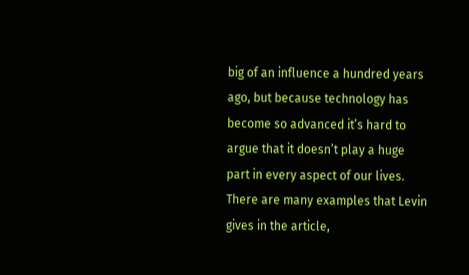big of an influence a hundred years ago, but because technology has become so advanced it’s hard to argue that it doesn’t play a huge part in every aspect of our lives. There are many examples that Levin gives in the article,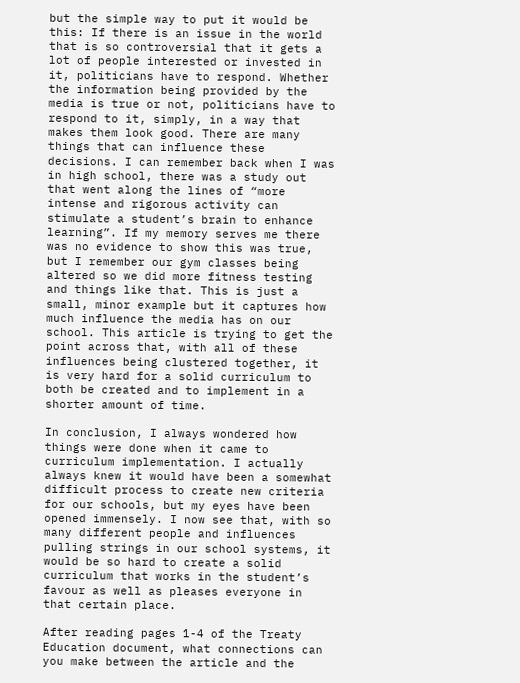but the simple way to put it would be this: If there is an issue in the world that is so controversial that it gets a lot of people interested or invested in it, politicians have to respond. Whether the information being provided by the media is true or not, politicians have to respond to it, simply, in a way that makes them look good. There are many things that can influence these decisions. I can remember back when I was in high school, there was a study out that went along the lines of “more intense and rigorous activity can stimulate a student’s brain to enhance learning”. If my memory serves me there was no evidence to show this was true, but I remember our gym classes being altered so we did more fitness testing and things like that. This is just a small, minor example but it captures how much influence the media has on our school. This article is trying to get the point across that, with all of these influences being clustered together, it is very hard for a solid curriculum to both be created and to implement in a shorter amount of time.

In conclusion, I always wondered how things were done when it came to curriculum implementation. I actually always knew it would have been a somewhat difficult process to create new criteria for our schools, but my eyes have been opened immensely. I now see that, with so many different people and influences pulling strings in our school systems, it would be so hard to create a solid curriculum that works in the student’s favour as well as pleases everyone in that certain place.

After reading pages 1-4 of the Treaty Education document, what connections can you make between the article and the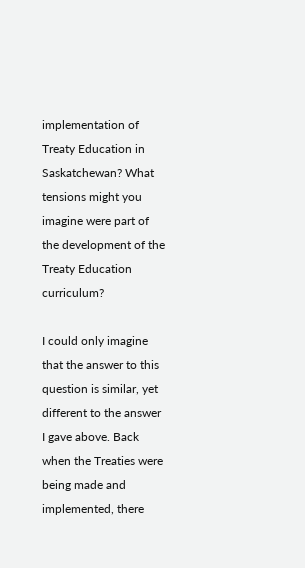implementation of Treaty Education in Saskatchewan? What tensions might you imagine were part of the development of the Treaty Education curriculum?

I could only imagine that the answer to this question is similar, yet different to the answer I gave above. Back when the Treaties were being made and implemented, there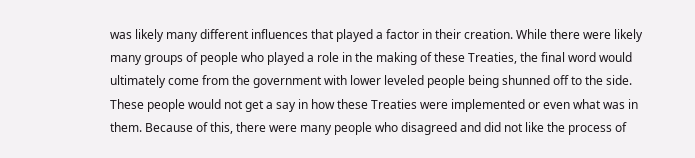was likely many different influences that played a factor in their creation. While there were likely many groups of people who played a role in the making of these Treaties, the final word would ultimately come from the government with lower leveled people being shunned off to the side. These people would not get a say in how these Treaties were implemented or even what was in them. Because of this, there were many people who disagreed and did not like the process of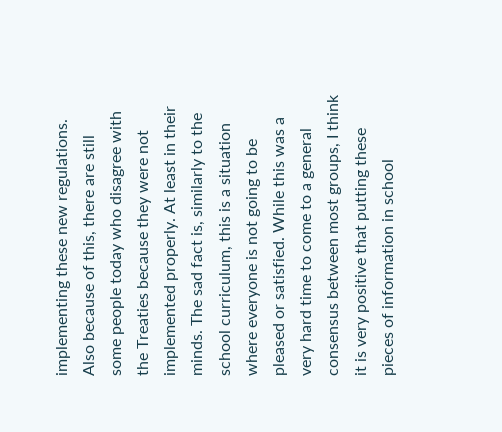implementing these new regulations. Also because of this, there are still some people today who disagree with the Treaties because they were not implemented properly. At least in their minds. The sad fact is, similarly to the school curriculum, this is a situation where everyone is not going to be pleased or satisfied. While this was a very hard time to come to a general consensus between most groups, I think it is very positive that putting these pieces of information in school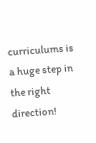curriculums is a huge step in the right direction!